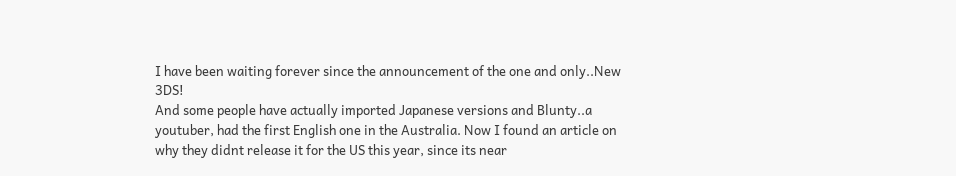I have been waiting forever since the announcement of the one and only..New 3DS!
And some people have actually imported Japanese versions and Blunty..a youtuber, had the first English one in the Australia. Now I found an article on why they didnt release it for the US this year, since its near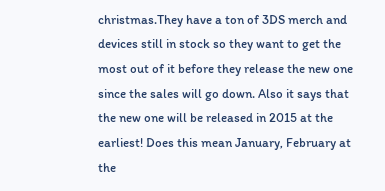christmas.They have a ton of 3DS merch and devices still in stock so they want to get the most out of it before they release the new one since the sales will go down. Also it says that the new one will be released in 2015 at the earliest! Does this mean January, February at the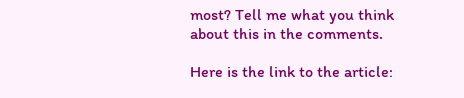most? Tell me what you think about this in the comments.

Here is the link to the article: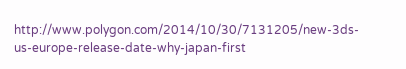http://www.polygon.com/2014/10/30/7131205/new-3ds-us-europe-release-date-why-japan-first